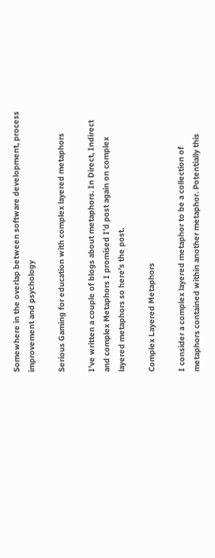Somewhere in the overlap between software development, process improvement and psychology

Serious Gaming for education with complex layered metaphors

I’ve written a couple of blogs about metaphors. In Direct, Indirect and complex Metaphors I promised I’d post again on complex layered metaphors so here’s the post.

Complex Layered Metaphors

I consider a complex layered metaphor to be a collection of metaphors contained within another metaphor. Potentially this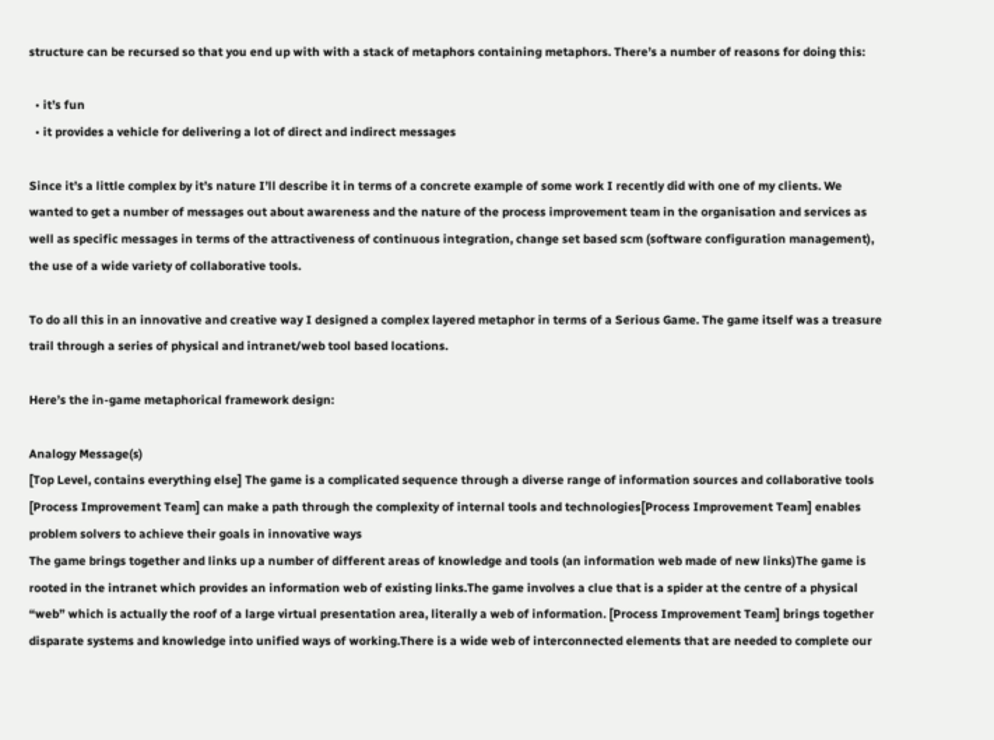structure can be recursed so that you end up with with a stack of metaphors containing metaphors. There’s a number of reasons for doing this:

  • it’s fun
  • it provides a vehicle for delivering a lot of direct and indirect messages

Since it’s a little complex by it’s nature I’ll describe it in terms of a concrete example of some work I recently did with one of my clients. We wanted to get a number of messages out about awareness and the nature of the process improvement team in the organisation and services as well as specific messages in terms of the attractiveness of continuous integration, change set based scm (software configuration management), the use of a wide variety of collaborative tools.

To do all this in an innovative and creative way I designed a complex layered metaphor in terms of a Serious Game. The game itself was a treasure trail through a series of physical and intranet/web tool based locations.

Here’s the in-game metaphorical framework design:

Analogy Message(s)
[Top Level, contains everything else] The game is a complicated sequence through a diverse range of information sources and collaborative tools [Process Improvement Team] can make a path through the complexity of internal tools and technologies[Process Improvement Team] enables problem solvers to achieve their goals in innovative ways
The game brings together and links up a number of different areas of knowledge and tools (an information web made of new links)The game is rooted in the intranet which provides an information web of existing links.The game involves a clue that is a spider at the centre of a physical “web” which is actually the roof of a large virtual presentation area, literally a web of information. [Process Improvement Team] brings together disparate systems and knowledge into unified ways of working.There is a wide web of interconnected elements that are needed to complete our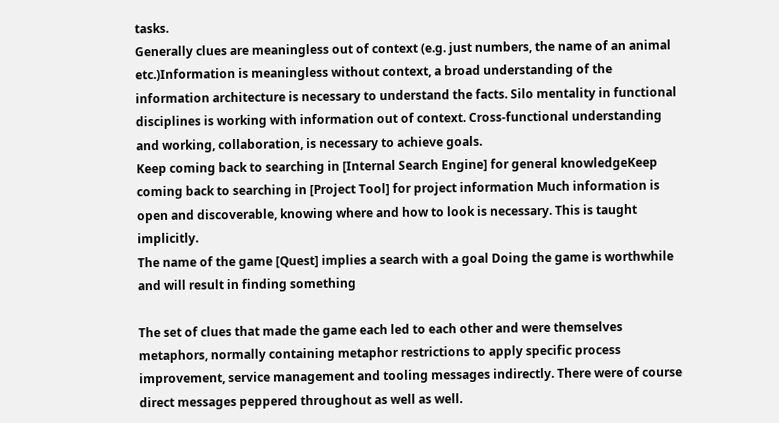tasks.
Generally clues are meaningless out of context (e.g. just numbers, the name of an animal etc.)Information is meaningless without context, a broad understanding of the information architecture is necessary to understand the facts. Silo mentality in functional disciplines is working with information out of context. Cross-functional understanding and working, collaboration, is necessary to achieve goals.
Keep coming back to searching in [Internal Search Engine] for general knowledgeKeep coming back to searching in [Project Tool] for project information Much information is open and discoverable, knowing where and how to look is necessary. This is taught implicitly.
The name of the game [Quest] implies a search with a goal Doing the game is worthwhile and will result in finding something

The set of clues that made the game each led to each other and were themselves metaphors, normally containing metaphor restrictions to apply specific process improvement, service management and tooling messages indirectly. There were of course direct messages peppered throughout as well as well.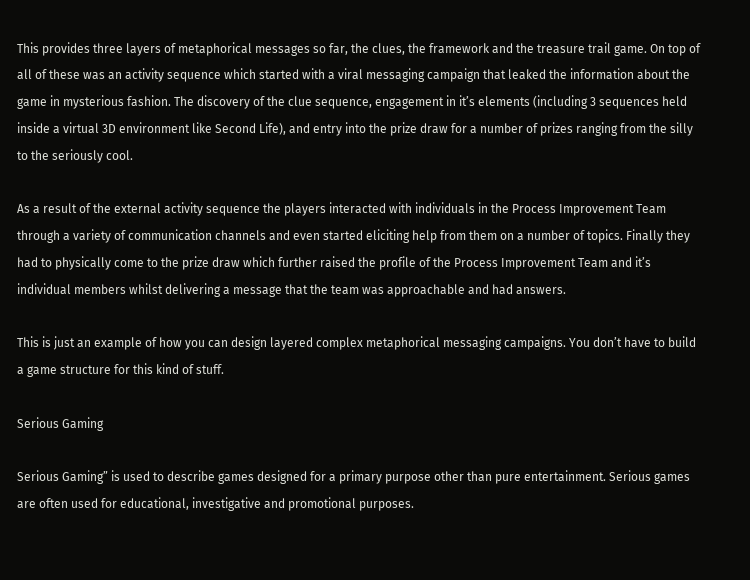This provides three layers of metaphorical messages so far, the clues, the framework and the treasure trail game. On top of all of these was an activity sequence which started with a viral messaging campaign that leaked the information about the game in mysterious fashion. The discovery of the clue sequence, engagement in it’s elements (including 3 sequences held inside a virtual 3D environment like Second Life), and entry into the prize draw for a number of prizes ranging from the silly to the seriously cool.

As a result of the external activity sequence the players interacted with individuals in the Process Improvement Team through a variety of communication channels and even started eliciting help from them on a number of topics. Finally they had to physically come to the prize draw which further raised the profile of the Process Improvement Team and it’s individual members whilst delivering a message that the team was approachable and had answers.

This is just an example of how you can design layered complex metaphorical messaging campaigns. You don’t have to build a game structure for this kind of stuff.

Serious Gaming

Serious Gaming” is used to describe games designed for a primary purpose other than pure entertainment. Serious games are often used for educational, investigative and promotional purposes.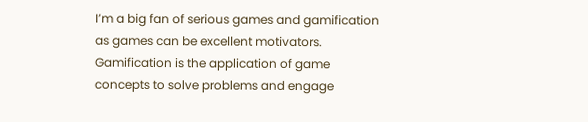I’m a big fan of serious games and gamification as games can be excellent motivators. Gamification is the application of game concepts to solve problems and engage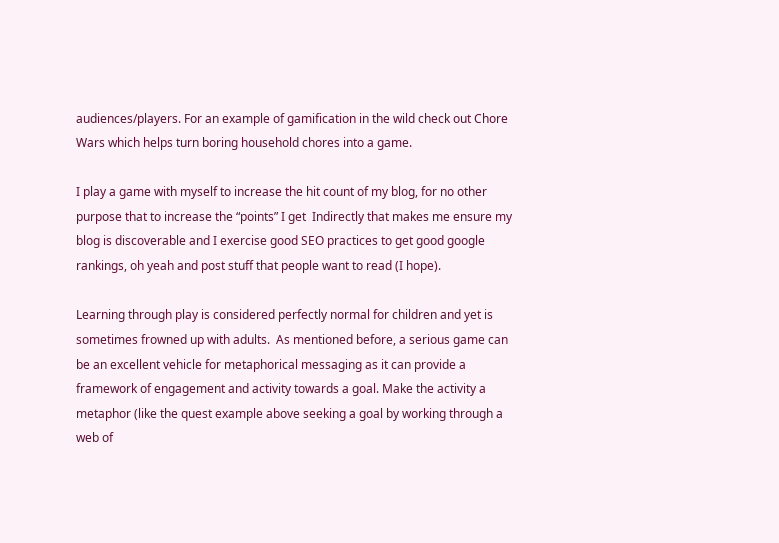audiences/players. For an example of gamification in the wild check out Chore Wars which helps turn boring household chores into a game.

I play a game with myself to increase the hit count of my blog, for no other purpose that to increase the “points” I get  Indirectly that makes me ensure my blog is discoverable and I exercise good SEO practices to get good google rankings, oh yeah and post stuff that people want to read (I hope).

Learning through play is considered perfectly normal for children and yet is sometimes frowned up with adults.  As mentioned before, a serious game can be an excellent vehicle for metaphorical messaging as it can provide a framework of engagement and activity towards a goal. Make the activity a metaphor (like the quest example above seeking a goal by working through a web of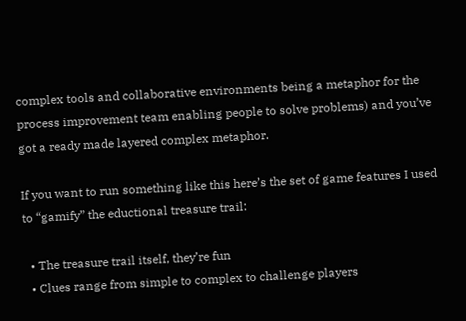complex tools and collaborative environments being a metaphor for the process improvement team enabling people to solve problems) and you’ve got a ready made layered complex metaphor.

If you want to run something like this here’s the set of game features I used to “gamify” the eductional treasure trail:

  • The treasure trail itself, they’re fun
  • Clues range from simple to complex to challenge players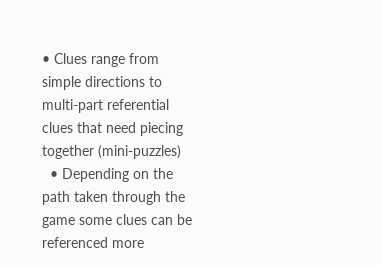• Clues range from simple directions to multi-part referential clues that need piecing together (mini-puzzles)
  • Depending on the path taken through the game some clues can be referenced more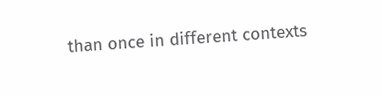than once in different contexts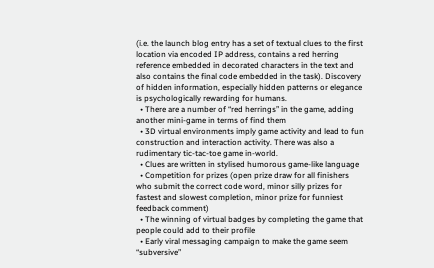(i.e. the launch blog entry has a set of textual clues to the first location via encoded IP address, contains a red herring reference embedded in decorated characters in the text and also contains the final code embedded in the task). Discovery of hidden information, especially hidden patterns or elegance is psychologically rewarding for humans.
  • There are a number of “red herrings” in the game, adding another mini-game in terms of find them
  • 3D virtual environments imply game activity and lead to fun construction and interaction activity. There was also a rudimentary tic-tac-toe game in-world.
  • Clues are written in stylised humorous game-like language
  • Competition for prizes (open prize draw for all finishers who submit the correct code word, minor silly prizes for fastest and slowest completion, minor prize for funniest feedback comment)
  • The winning of virtual badges by completing the game that people could add to their profile
  • Early viral messaging campaign to make the game seem “subversive”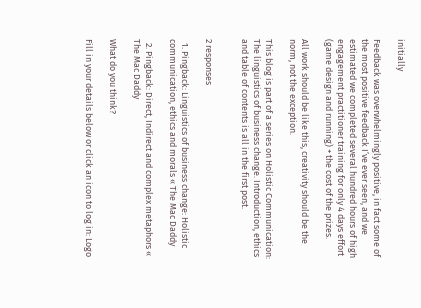initially

Feedback was overwhelmingly positive, in fact some of the most positive feedback I’ve ever seen, and we estimated we completed several hundred hours of high engagement practitioner training for only 4 days effort (game design and running) + the cost of the prizes.

All work should be like this, creativity should be the norm, not the exception.

This blog is part of a series on Holistic Communication: The linguistics of business change. Introduction, ethics and table of contents is all in the first post.


2 responses

  1. Pingback: Linguistics of business change: Holistic communication, ethics and morals « The Mac Daddy

  2. Pingback: Direct, Indirect and complex metaphors « The Mac Daddy

What do you think?

Fill in your details below or click an icon to log in: Logo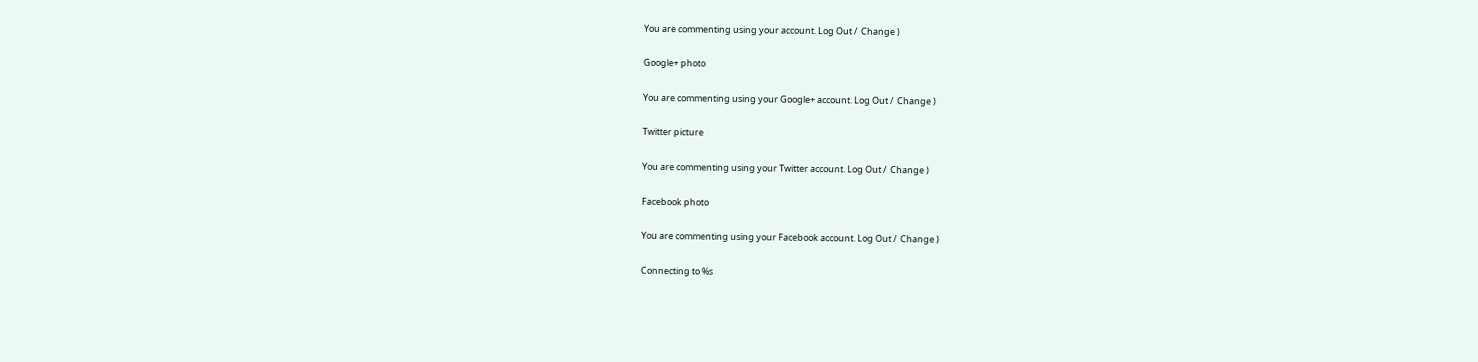You are commenting using your account. Log Out /  Change )

Google+ photo

You are commenting using your Google+ account. Log Out /  Change )

Twitter picture

You are commenting using your Twitter account. Log Out /  Change )

Facebook photo

You are commenting using your Facebook account. Log Out /  Change )

Connecting to %s